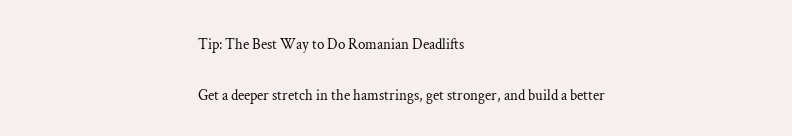Tip: The Best Way to Do Romanian Deadlifts

Get a deeper stretch in the hamstrings, get stronger, and build a better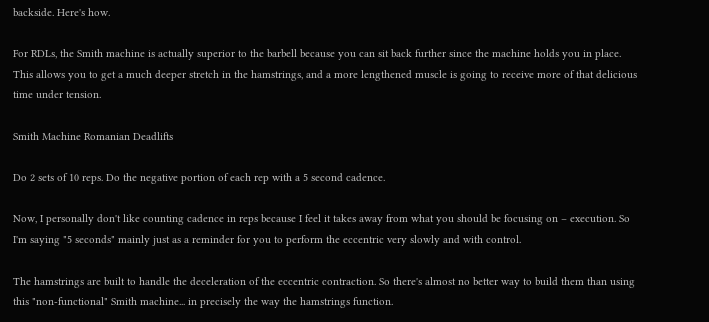backside. Here's how.

For RDLs, the Smith machine is actually superior to the barbell because you can sit back further since the machine holds you in place. This allows you to get a much deeper stretch in the hamstrings, and a more lengthened muscle is going to receive more of that delicious time under tension.

Smith Machine Romanian Deadlifts

Do 2 sets of 10 reps. Do the negative portion of each rep with a 5 second cadence.

Now, I personally don't like counting cadence in reps because I feel it takes away from what you should be focusing on – execution. So I'm saying "5 seconds" mainly just as a reminder for you to perform the eccentric very slowly and with control.

The hamstrings are built to handle the deceleration of the eccentric contraction. So there's almost no better way to build them than using this "non-functional" Smith machine... in precisely the way the hamstrings function.